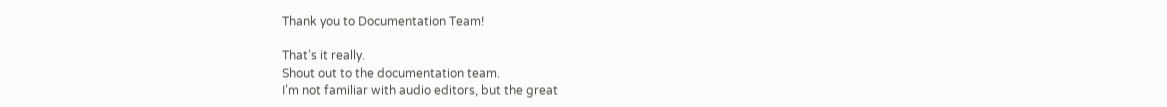Thank you to Documentation Team!

That’s it really.
Shout out to the documentation team.
I’m not familiar with audio editors, but the great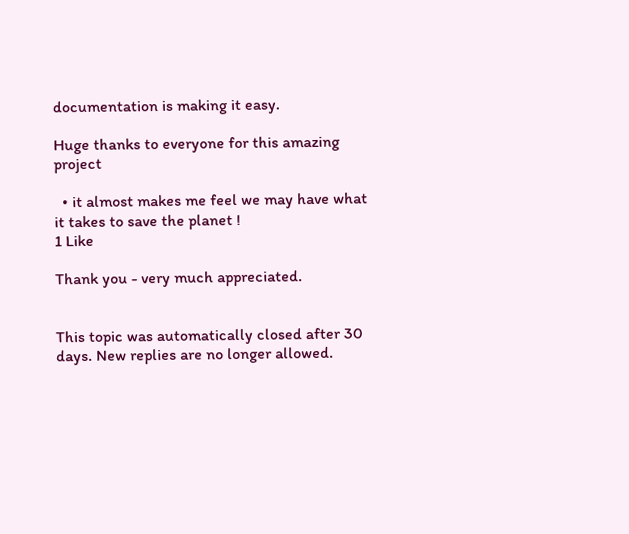documentation is making it easy.

Huge thanks to everyone for this amazing project

  • it almost makes me feel we may have what it takes to save the planet !
1 Like

Thank you - very much appreciated.


This topic was automatically closed after 30 days. New replies are no longer allowed.